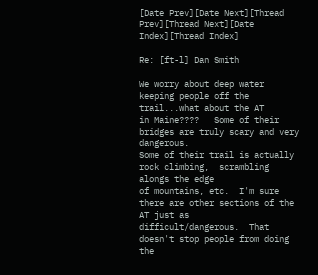[Date Prev][Date Next][Thread Prev][Thread Next][Date Index][Thread Index]

Re: [ft-l] Dan Smith

We worry about deep water keeping people off the trail...what about the AT
in Maine????   Some of their bridges are truly scary and very dangerous.
Some of their trail is actually rock climbing,  scrambling alongs the edge
of mountains, etc.  I'm sure there are other sections of the AT just as
difficult/dangerous.  That doesn't stop people from doing the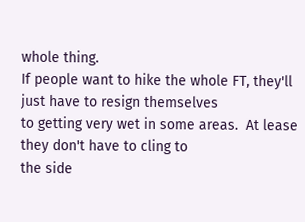whole thing.
If people want to hike the whole FT, they'll just have to resign themselves
to getting very wet in some areas.  At lease they don't have to cling to
the side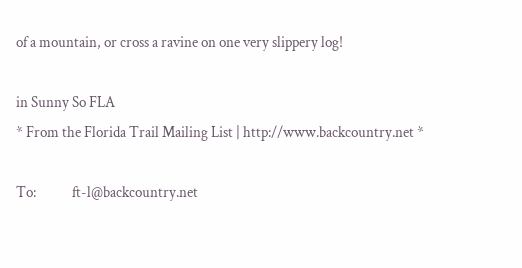of a mountain, or cross a ravine on one very slippery log!

in Sunny So FLA
* From the Florida Trail Mailing List | http://www.backcountry.net *

To:            ft-l@backcountry.net